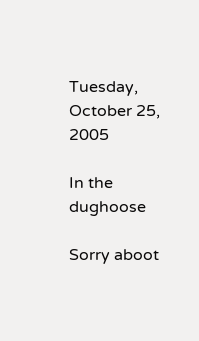Tuesday, October 25, 2005

In the dughoose

Sorry aboot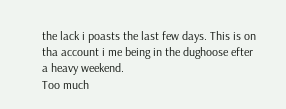the lack i poasts the last few days. This is on tha account i me being in the dughoose efter a heavy weekend.
Too much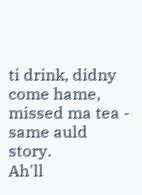ti drink, didny come hame, missed ma tea - same auld story.
Ah'll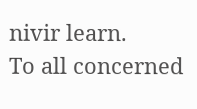nivir learn.
To all concerned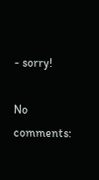- sorry!

No comments: